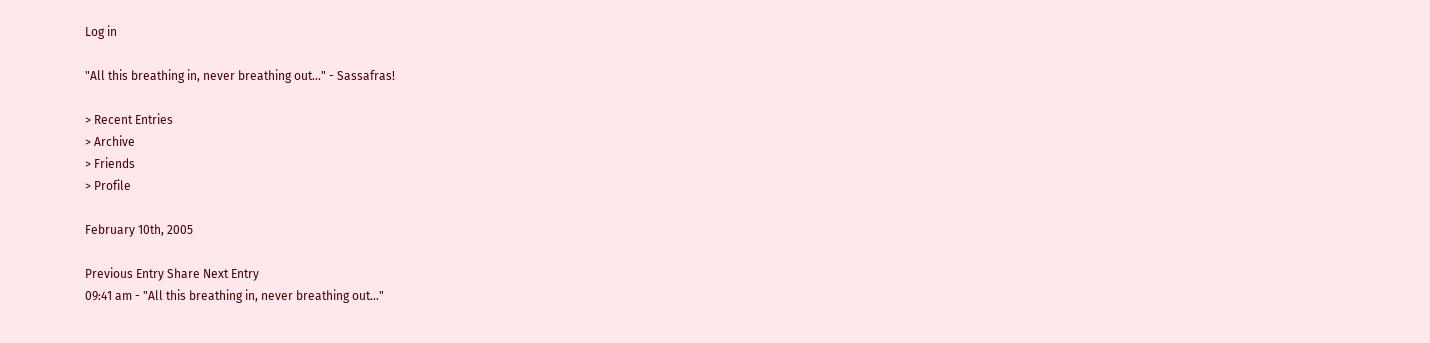Log in

"All this breathing in, never breathing out..." - Sassafras!

> Recent Entries
> Archive
> Friends
> Profile

February 10th, 2005

Previous Entry Share Next Entry
09:41 am - "All this breathing in, never breathing out..."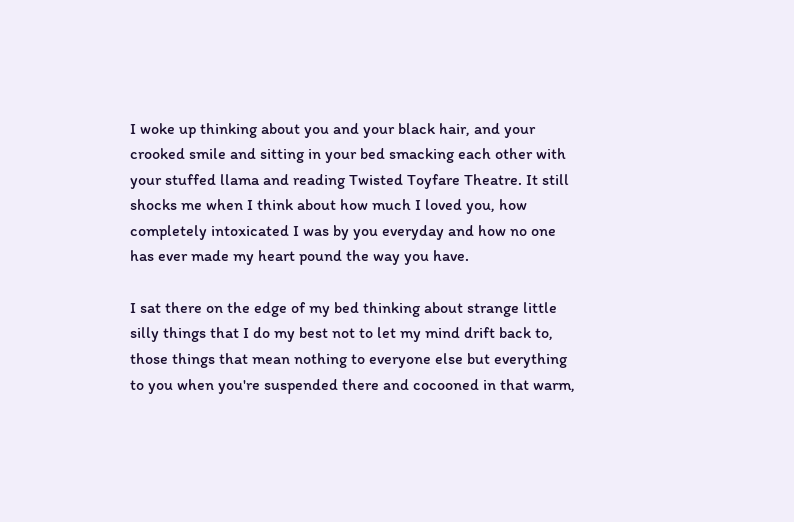I woke up thinking about you and your black hair, and your crooked smile and sitting in your bed smacking each other with your stuffed llama and reading Twisted Toyfare Theatre. It still shocks me when I think about how much I loved you, how completely intoxicated I was by you everyday and how no one has ever made my heart pound the way you have.

I sat there on the edge of my bed thinking about strange little silly things that I do my best not to let my mind drift back to, those things that mean nothing to everyone else but everything to you when you're suspended there and cocooned in that warm,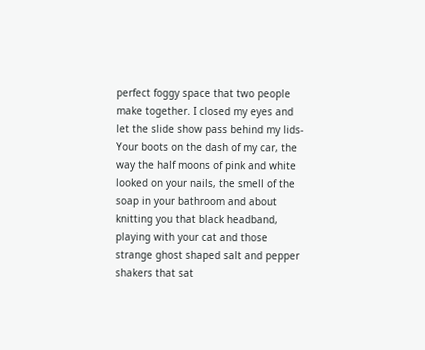perfect foggy space that two people make together. I closed my eyes and let the slide show pass behind my lids- Your boots on the dash of my car, the way the half moons of pink and white looked on your nails, the smell of the soap in your bathroom and about knitting you that black headband, playing with your cat and those strange ghost shaped salt and pepper shakers that sat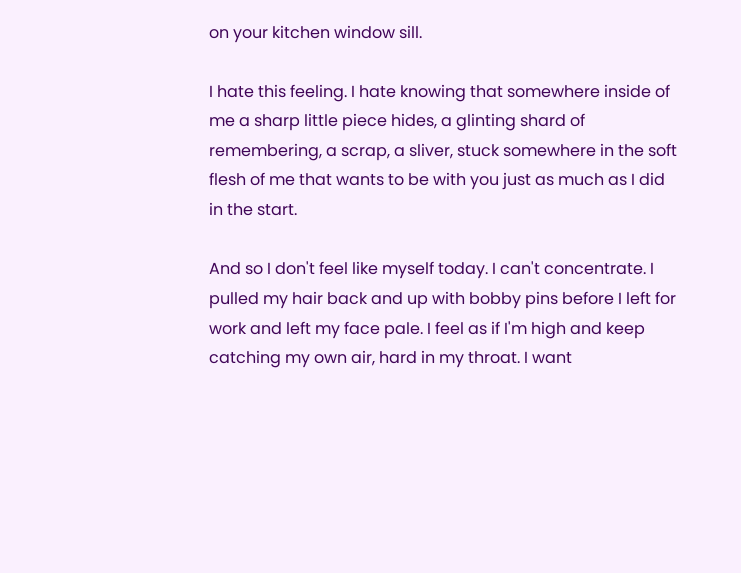on your kitchen window sill.

I hate this feeling. I hate knowing that somewhere inside of me a sharp little piece hides, a glinting shard of remembering, a scrap, a sliver, stuck somewhere in the soft flesh of me that wants to be with you just as much as I did in the start.

And so I don't feel like myself today. I can't concentrate. I pulled my hair back and up with bobby pins before I left for work and left my face pale. I feel as if I'm high and keep catching my own air, hard in my throat. I want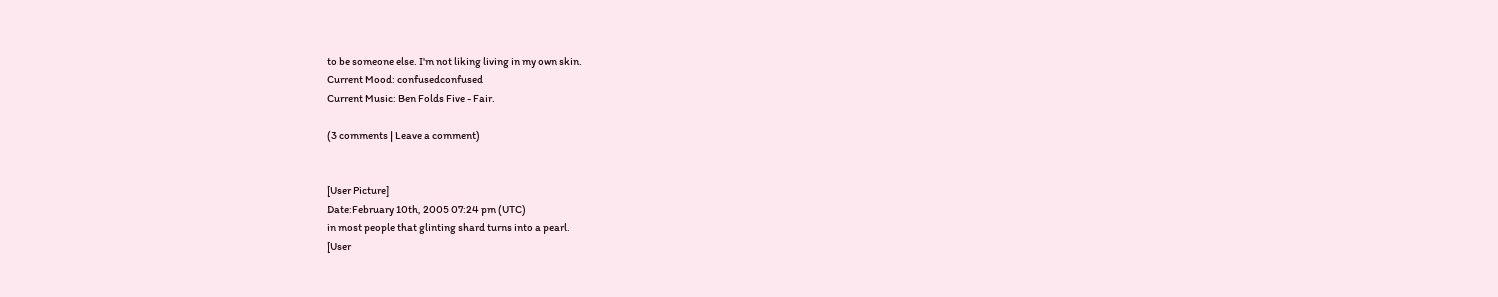to be someone else. I'm not liking living in my own skin.
Current Mood: confusedconfused
Current Music: Ben Folds Five - Fair.

(3 comments | Leave a comment)


[User Picture]
Date:February 10th, 2005 07:24 pm (UTC)
in most people that glinting shard turns into a pearl.
[User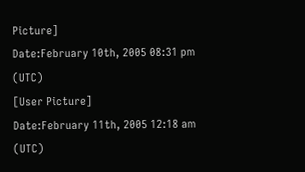Picture]
Date:February 10th, 2005 08:31 pm (UTC)
[User Picture]
Date:February 11th, 2005 12:18 am (UTC)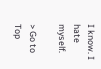I know. I hate myself.

> Go to Top